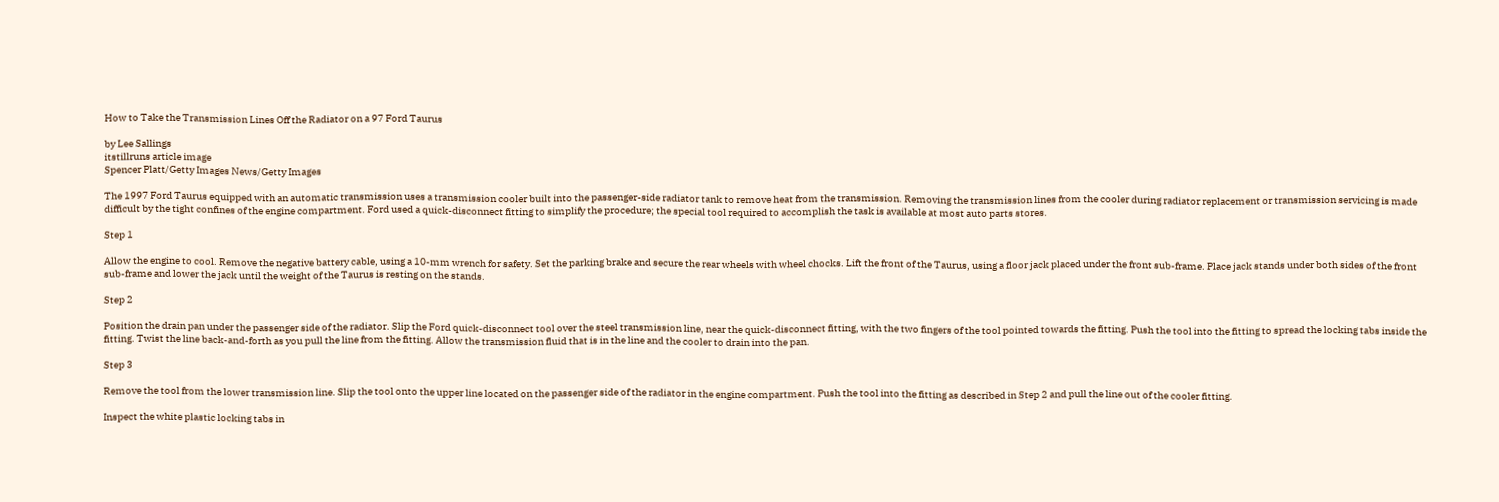How to Take the Transmission Lines Off the Radiator on a 97 Ford Taurus

by Lee Sallings
itstillruns article image
Spencer Platt/Getty Images News/Getty Images

The 1997 Ford Taurus equipped with an automatic transmission uses a transmission cooler built into the passenger-side radiator tank to remove heat from the transmission. Removing the transmission lines from the cooler during radiator replacement or transmission servicing is made difficult by the tight confines of the engine compartment. Ford used a quick-disconnect fitting to simplify the procedure; the special tool required to accomplish the task is available at most auto parts stores.

Step 1

Allow the engine to cool. Remove the negative battery cable, using a 10-mm wrench for safety. Set the parking brake and secure the rear wheels with wheel chocks. Lift the front of the Taurus, using a floor jack placed under the front sub-frame. Place jack stands under both sides of the front sub-frame and lower the jack until the weight of the Taurus is resting on the stands.

Step 2

Position the drain pan under the passenger side of the radiator. Slip the Ford quick-disconnect tool over the steel transmission line, near the quick-disconnect fitting, with the two fingers of the tool pointed towards the fitting. Push the tool into the fitting to spread the locking tabs inside the fitting. Twist the line back-and-forth as you pull the line from the fitting. Allow the transmission fluid that is in the line and the cooler to drain into the pan.

Step 3

Remove the tool from the lower transmission line. Slip the tool onto the upper line located on the passenger side of the radiator in the engine compartment. Push the tool into the fitting as described in Step 2 and pull the line out of the cooler fitting.

Inspect the white plastic locking tabs in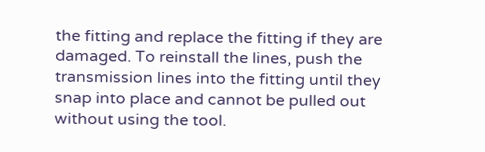the fitting and replace the fitting if they are damaged. To reinstall the lines, push the transmission lines into the fitting until they snap into place and cannot be pulled out without using the tool.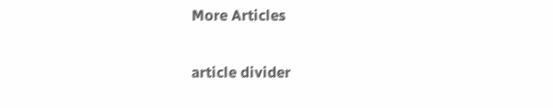More Articles

article divider